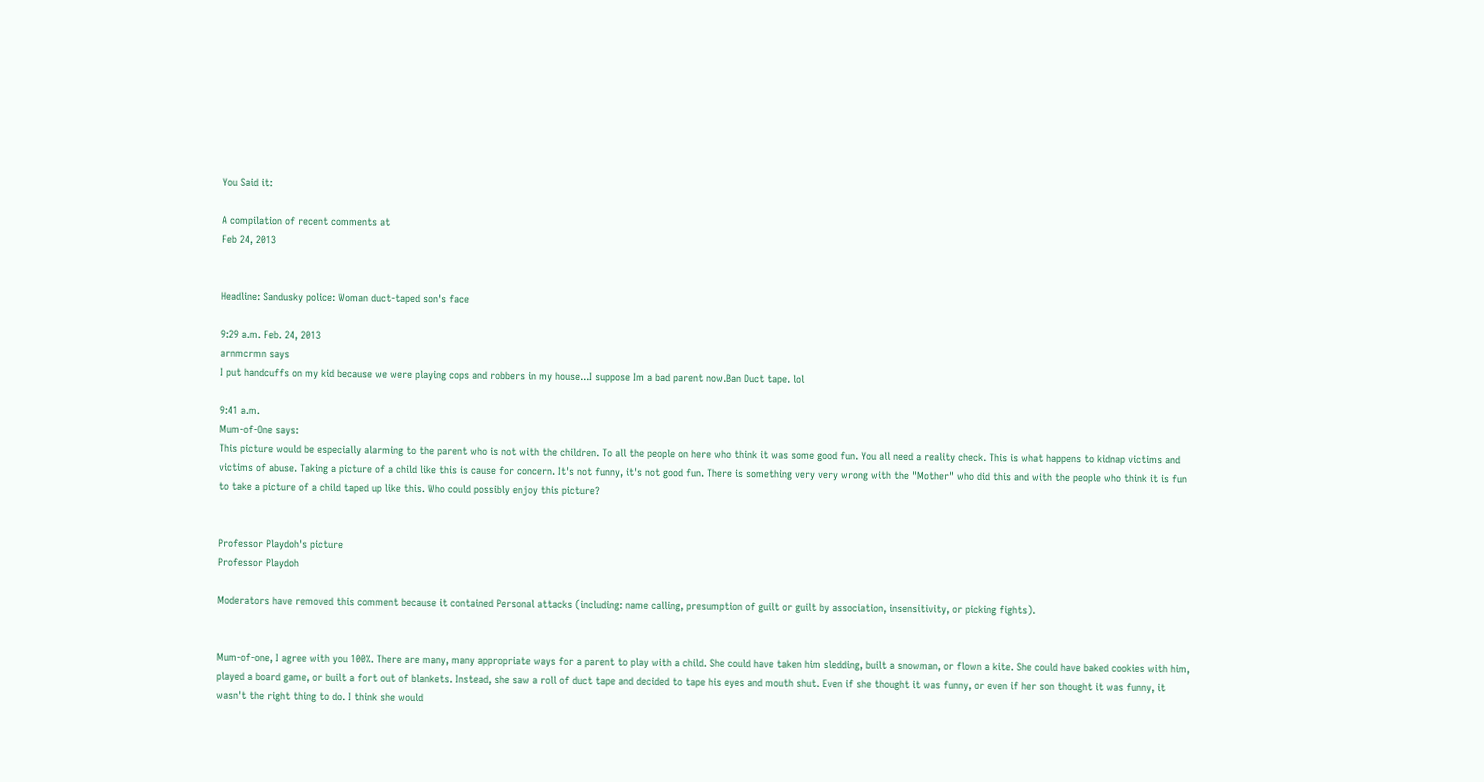You Said it:

A compilation of recent comments at
Feb 24, 2013


Headline: Sandusky police: Woman duct-taped son's face

9:29 a.m. Feb. 24, 2013
arnmcrmn says
I put handcuffs on my kid because we were playing cops and robbers in my house...I suppose Im a bad parent now.Ban Duct tape. lol

9:41 a.m.
Mum-of-One says:
This picture would be especially alarming to the parent who is not with the children. To all the people on here who think it was some good fun. You all need a reality check. This is what happens to kidnap victims and victims of abuse. Taking a picture of a child like this is cause for concern. It's not funny, it's not good fun. There is something very very wrong with the "Mother" who did this and with the people who think it is fun to take a picture of a child taped up like this. Who could possibly enjoy this picture?


Professor Playdoh's picture
Professor Playdoh

Moderators have removed this comment because it contained Personal attacks (including: name calling, presumption of guilt or guilt by association, insensitivity, or picking fights).


Mum-of-one, I agree with you 100%. There are many, many appropriate ways for a parent to play with a child. She could have taken him sledding, built a snowman, or flown a kite. She could have baked cookies with him, played a board game, or built a fort out of blankets. Instead, she saw a roll of duct tape and decided to tape his eyes and mouth shut. Even if she thought it was funny, or even if her son thought it was funny, it wasn't the right thing to do. I think she would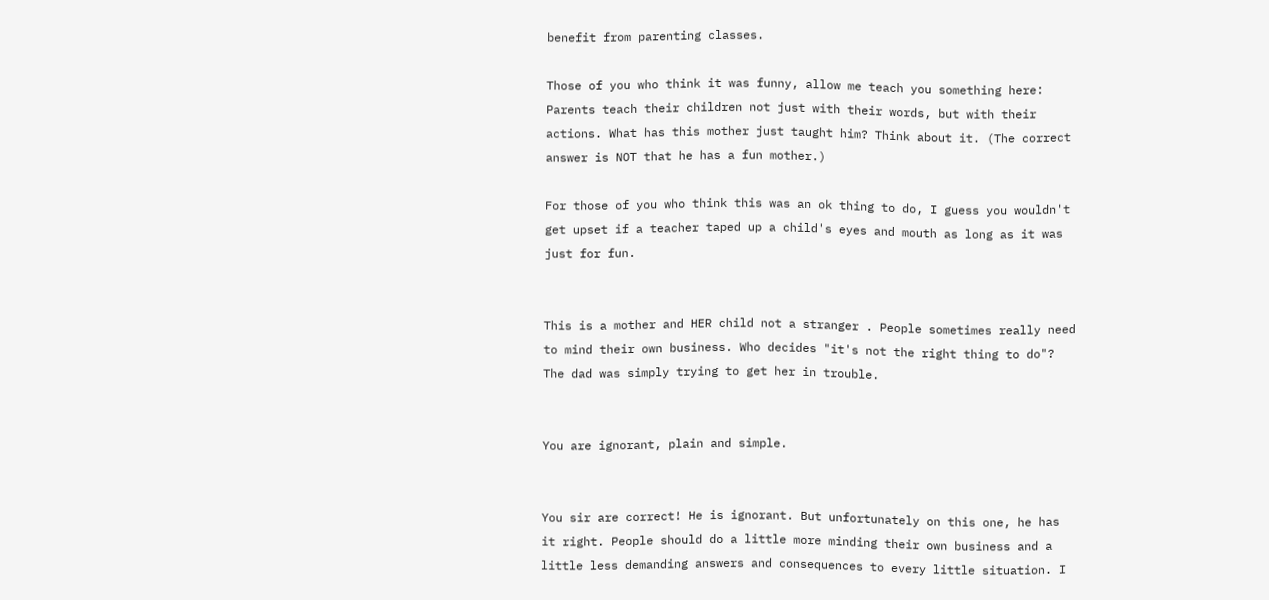benefit from parenting classes.

Those of you who think it was funny, allow me teach you something here:
Parents teach their children not just with their words, but with their actions. What has this mother just taught him? Think about it. (The correct answer is NOT that he has a fun mother.)

For those of you who think this was an ok thing to do, I guess you wouldn't get upset if a teacher taped up a child's eyes and mouth as long as it was just for fun.


This is a mother and HER child not a stranger . People sometimes really need to mind their own business. Who decides "it's not the right thing to do"? The dad was simply trying to get her in trouble.


You are ignorant, plain and simple.


You sir are correct! He is ignorant. But unfortunately on this one, he has it right. People should do a little more minding their own business and a little less demanding answers and consequences to every little situation. I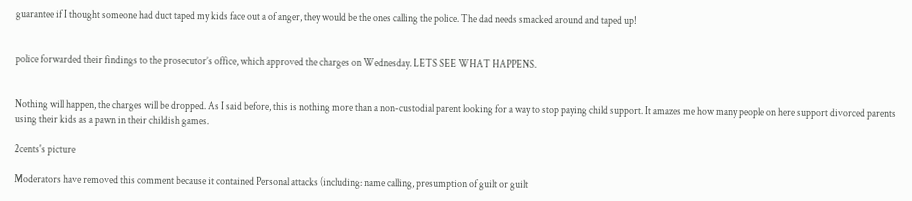guarantee if I thought someone had duct taped my kids face out a of anger, they would be the ones calling the police. The dad needs smacked around and taped up!


police forwarded their findings to the prosecutor’s office, which approved the charges on Wednesday. LETS SEE WHAT HAPPENS.


Nothing will happen, the charges will be dropped. As I said before, this is nothing more than a non-custodial parent looking for a way to stop paying child support. It amazes me how many people on here support divorced parents using their kids as a pawn in their childish games.

2cents's picture

Moderators have removed this comment because it contained Personal attacks (including: name calling, presumption of guilt or guilt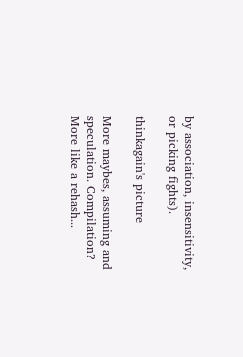by association, insensitivity, or picking fights).

thinkagain's picture

More maybes, assuming and speculation. Compilation? More like a rehash...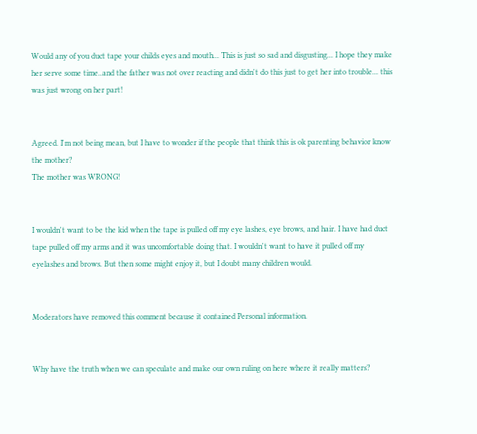Would any of you duct tape your childs eyes and mouth... This is just so sad and disgusting... I hope they make her serve some time..and the father was not over reacting and didn't do this just to get her into trouble... this was just wrong on her part!


Agreed. I'm not being mean, but I have to wonder if the people that think this is ok parenting behavior know the mother?
The mother was WRONG!


I wouldn't want to be the kid when the tape is pulled off my eye lashes, eye brows, and hair. I have had duct tape pulled off my arms and it was uncomfortable doing that. I wouldn't want to have it pulled off my eyelashes and brows. But then some might enjoy it, but I doubt many children would.


Moderators have removed this comment because it contained Personal information.


Why have the truth when we can speculate and make our own ruling on here where it really matters?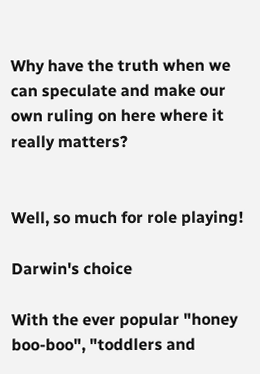Why have the truth when we can speculate and make our own ruling on here where it really matters?


Well, so much for role playing!

Darwin's choice

With the ever popular "honey boo-boo", "toddlers and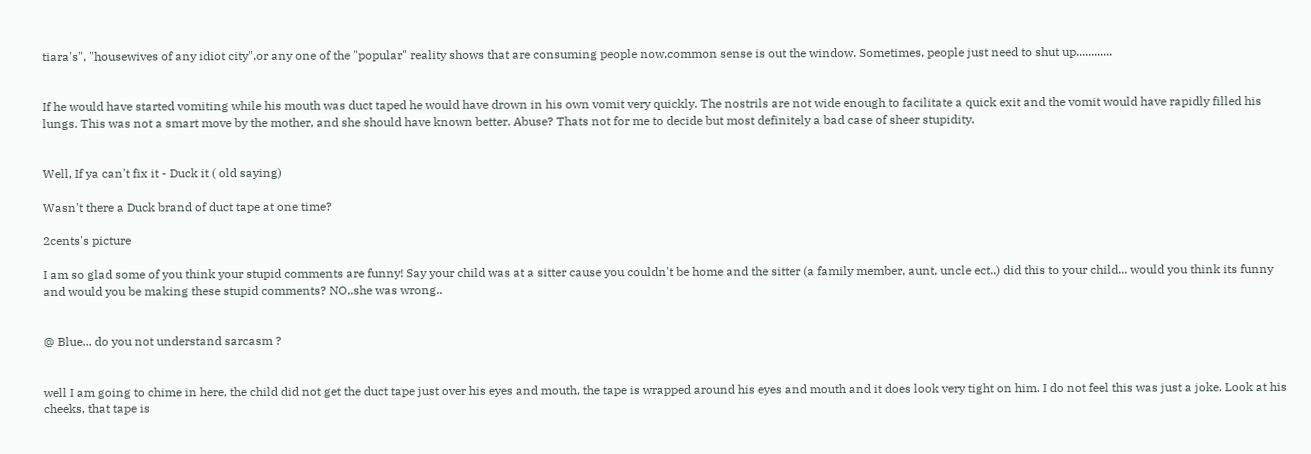tiara's", "housewives of any idiot city",or any one of the "popular" reality shows that are consuming people now,common sense is out the window. Sometimes, people just need to shut up............


If he would have started vomiting while his mouth was duct taped he would have drown in his own vomit very quickly. The nostrils are not wide enough to facilitate a quick exit and the vomit would have rapidly filled his lungs. This was not a smart move by the mother, and she should have known better. Abuse? Thats not for me to decide but most definitely a bad case of sheer stupidity.


Well, If ya can't fix it - Duck it ( old saying)

Wasn't there a Duck brand of duct tape at one time?

2cents's picture

I am so glad some of you think your stupid comments are funny! Say your child was at a sitter cause you couldn't be home and the sitter (a family member, aunt, uncle ect..) did this to your child... would you think its funny and would you be making these stupid comments? NO..she was wrong..


@ Blue... do you not understand sarcasm ?


well I am going to chime in here, the child did not get the duct tape just over his eyes and mouth, the tape is wrapped around his eyes and mouth and it does look very tight on him. I do not feel this was just a joke. Look at his cheeks, that tape is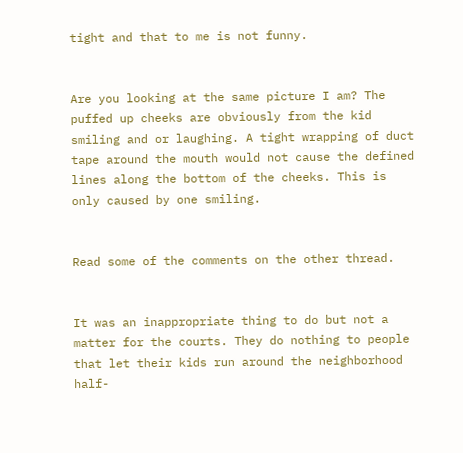tight and that to me is not funny.


Are you looking at the same picture I am? The puffed up cheeks are obviously from the kid smiling and or laughing. A tight wrapping of duct tape around the mouth would not cause the defined lines along the bottom of the cheeks. This is only caused by one smiling.


Read some of the comments on the other thread.


It was an inappropriate thing to do but not a matter for the courts. They do nothing to people that let their kids run around the neighborhood half-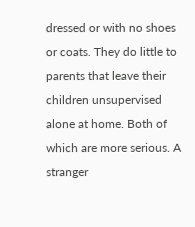dressed or with no shoes or coats. They do little to parents that leave their children unsupervised alone at home. Both of which are more serious. A stranger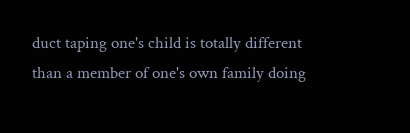duct taping one's child is totally different than a member of one's own family doing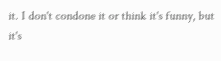it. I don't condone it or think it's funny, but it's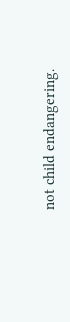not child endangering.